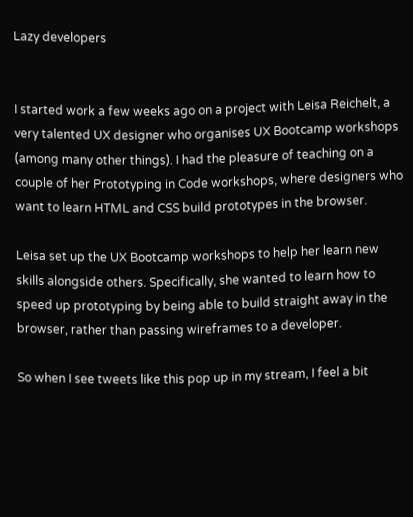Lazy developers


I started work a few weeks ago on a project with Leisa Reichelt, a very talented UX designer who organises UX Bootcamp workshops (among many other things). I had the pleasure of teaching on a couple of her Prototyping in Code workshops, where designers who want to learn HTML and CSS build prototypes in the browser.

Leisa set up the UX Bootcamp workshops to help her learn new skills alongside others. Specifically, she wanted to learn how to speed up prototyping by being able to build straight away in the browser, rather than passing wireframes to a developer.

So when I see tweets like this pop up in my stream, I feel a bit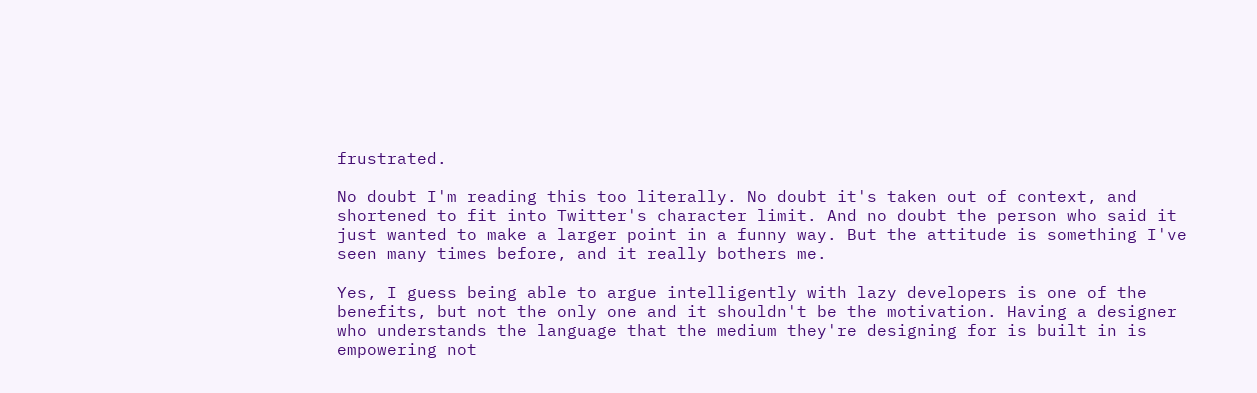frustrated.

No doubt I'm reading this too literally. No doubt it's taken out of context, and shortened to fit into Twitter's character limit. And no doubt the person who said it just wanted to make a larger point in a funny way. But the attitude is something I've seen many times before, and it really bothers me.

Yes, I guess being able to argue intelligently with lazy developers is one of the benefits, but not the only one and it shouldn't be the motivation. Having a designer who understands the language that the medium they're designing for is built in is empowering not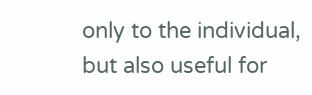only to the individual, but also useful for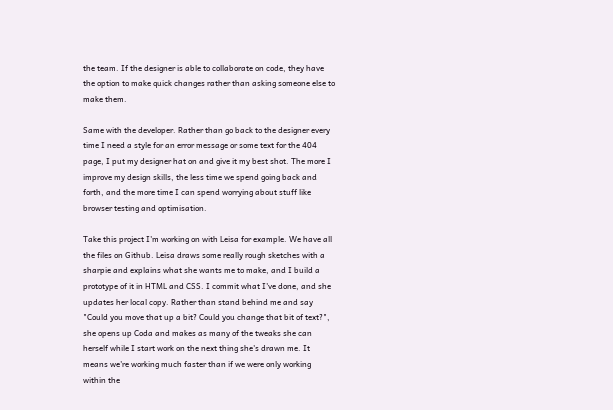the team. If the designer is able to collaborate on code, they have the option to make quick changes rather than asking someone else to make them.

Same with the developer. Rather than go back to the designer every time I need a style for an error message or some text for the 404 page, I put my designer hat on and give it my best shot. The more I improve my design skills, the less time we spend going back and forth, and the more time I can spend worrying about stuff like browser testing and optimisation.

Take this project I'm working on with Leisa for example. We have all the files on Github. Leisa draws some really rough sketches with a sharpie and explains what she wants me to make, and I build a prototype of it in HTML and CSS. I commit what I've done, and she updates her local copy. Rather than stand behind me and say "Could you move that up a bit? Could you change that bit of text?", she opens up Coda and makes as many of the tweaks she can herself while I start work on the next thing she's drawn me. It means we're working much faster than if we were only working within the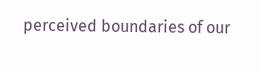perceived boundaries of our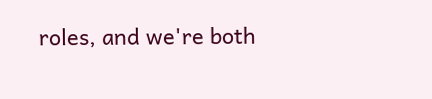roles, and we're both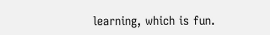learning, which is fun.